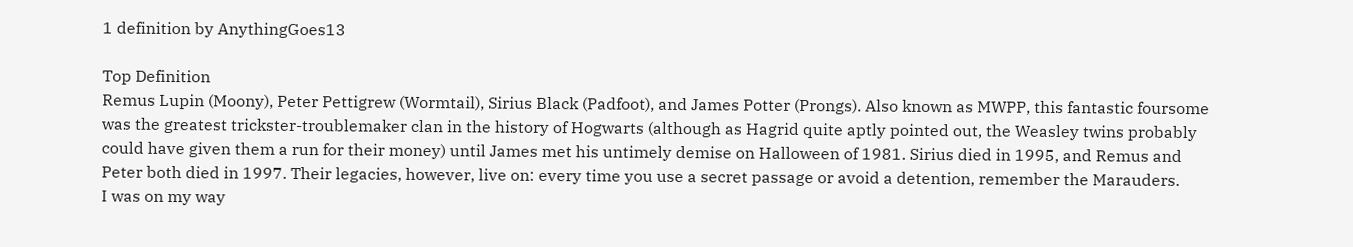1 definition by AnythingGoes13

Top Definition
Remus Lupin (Moony), Peter Pettigrew (Wormtail), Sirius Black (Padfoot), and James Potter (Prongs). Also known as MWPP, this fantastic foursome was the greatest trickster-troublemaker clan in the history of Hogwarts (although as Hagrid quite aptly pointed out, the Weasley twins probably could have given them a run for their money) until James met his untimely demise on Halloween of 1981. Sirius died in 1995, and Remus and Peter both died in 1997. Their legacies, however, live on: every time you use a secret passage or avoid a detention, remember the Marauders.
I was on my way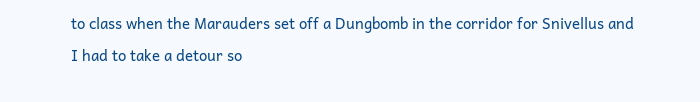to class when the Marauders set off a Dungbomb in the corridor for Snivellus and I had to take a detour so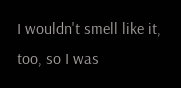I wouldn't smell like it, too, so I was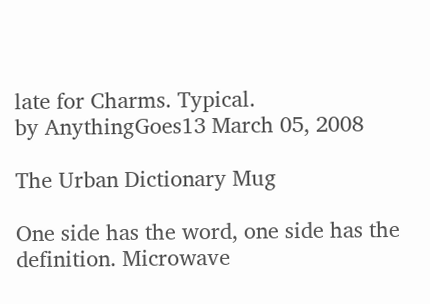late for Charms. Typical.
by AnythingGoes13 March 05, 2008

The Urban Dictionary Mug

One side has the word, one side has the definition. Microwave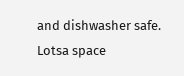and dishwasher safe. Lotsa space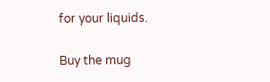for your liquids.

Buy the mug